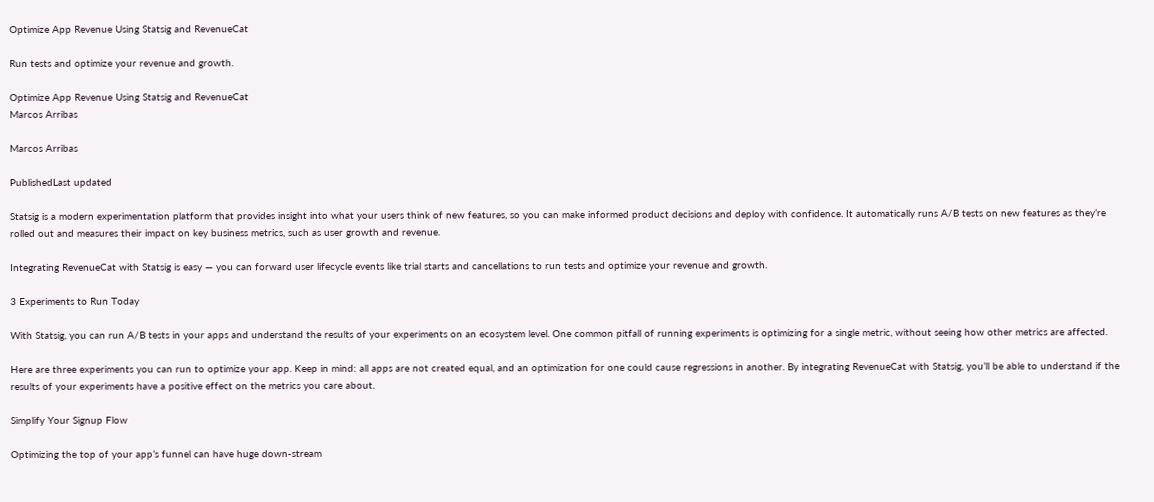Optimize App Revenue Using Statsig and RevenueCat

Run tests and optimize your revenue and growth.

Optimize App Revenue Using Statsig and RevenueCat
Marcos Arribas

Marcos Arribas

PublishedLast updated

Statsig is a modern experimentation platform that provides insight into what your users think of new features, so you can make informed product decisions and deploy with confidence. It automatically runs A/B tests on new features as they’re rolled out and measures their impact on key business metrics, such as user growth and revenue.

Integrating RevenueCat with Statsig is easy — you can forward user lifecycle events like trial starts and cancellations to run tests and optimize your revenue and growth.

3 Experiments to Run Today

With Statsig, you can run A/B tests in your apps and understand the results of your experiments on an ecosystem level. One common pitfall of running experiments is optimizing for a single metric, without seeing how other metrics are affected.

Here are three experiments you can run to optimize your app. Keep in mind: all apps are not created equal, and an optimization for one could cause regressions in another. By integrating RevenueCat with Statsig, you’ll be able to understand if the results of your experiments have a positive effect on the metrics you care about.

Simplify Your Signup Flow

Optimizing the top of your app’s funnel can have huge down-stream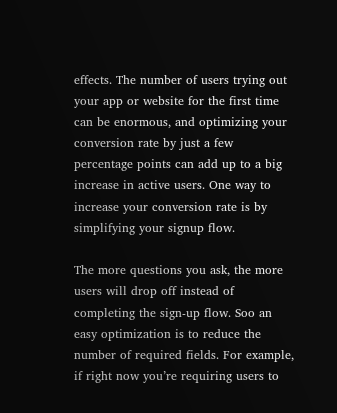effects. The number of users trying out your app or website for the first time can be enormous, and optimizing your conversion rate by just a few percentage points can add up to a big increase in active users. One way to increase your conversion rate is by simplifying your signup flow.

The more questions you ask, the more users will drop off instead of completing the sign-up flow. Soo an easy optimization is to reduce the number of required fields. For example, if right now you’re requiring users to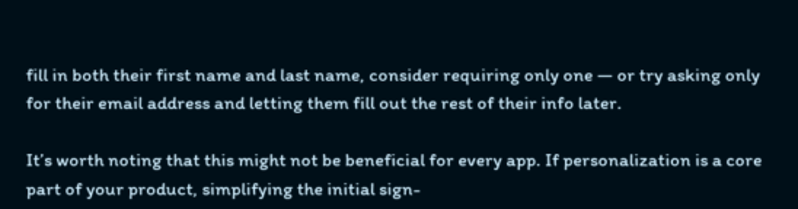fill in both their first name and last name, consider requiring only one — or try asking only for their email address and letting them fill out the rest of their info later.

It’s worth noting that this might not be beneficial for every app. If personalization is a core part of your product, simplifying the initial sign-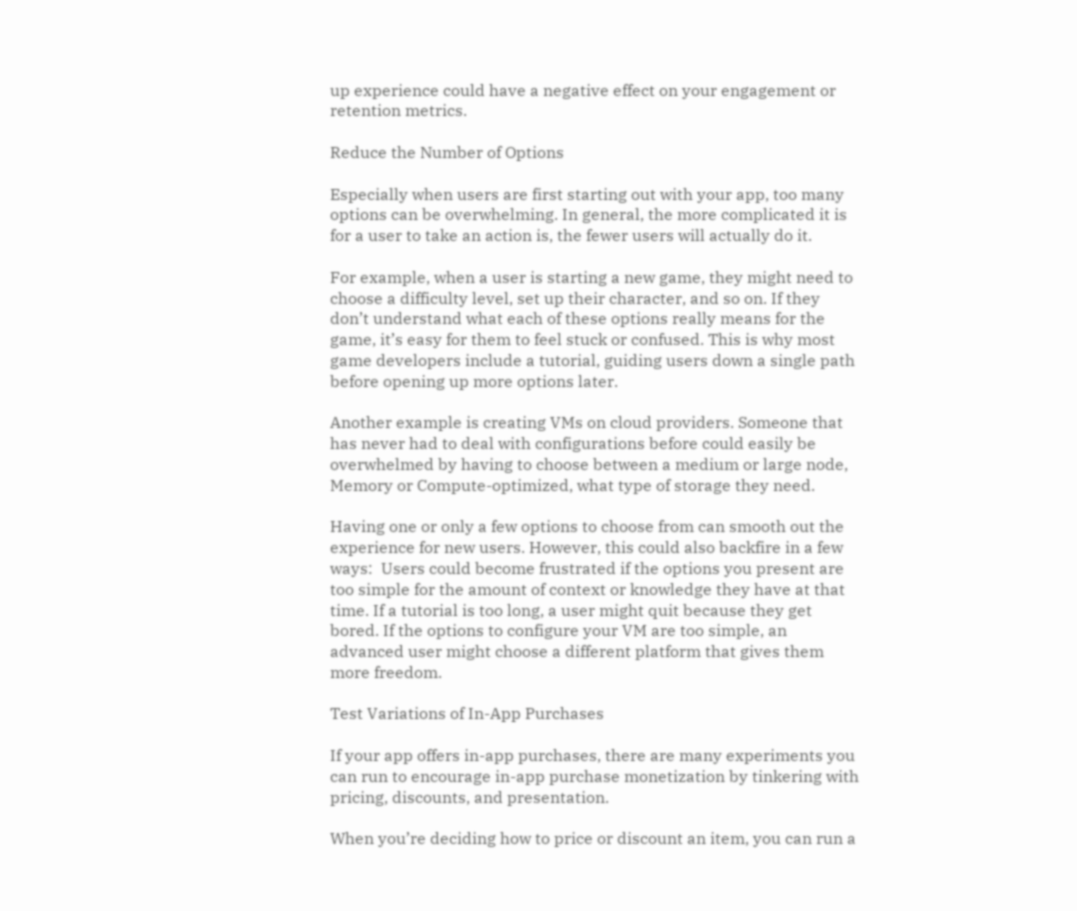up experience could have a negative effect on your engagement or retention metrics.

Reduce the Number of Options

Especially when users are first starting out with your app, too many options can be overwhelming. In general, the more complicated it is for a user to take an action is, the fewer users will actually do it.

For example, when a user is starting a new game, they might need to choose a difficulty level, set up their character, and so on. If they don’t understand what each of these options really means for the game, it’s easy for them to feel stuck or confused. This is why most game developers include a tutorial, guiding users down a single path before opening up more options later.

Another example is creating VMs on cloud providers. Someone that has never had to deal with configurations before could easily be overwhelmed by having to choose between a medium or large node, Memory or Compute-optimized, what type of storage they need.

Having one or only a few options to choose from can smooth out the experience for new users. However, this could also backfire in a few ways:  Users could become frustrated if the options you present are too simple for the amount of context or knowledge they have at that time. If a tutorial is too long, a user might quit because they get bored. If the options to configure your VM are too simple, an advanced user might choose a different platform that gives them more freedom.

Test Variations of In-App Purchases

If your app offers in-app purchases, there are many experiments you can run to encourage in-app purchase monetization by tinkering with pricing, discounts, and presentation.

When you’re deciding how to price or discount an item, you can run a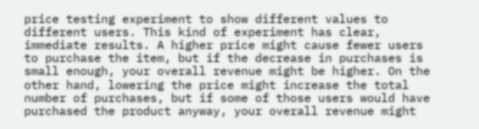price testing experiment to show different values to different users. This kind of experiment has clear, immediate results. A higher price might cause fewer users to purchase the item, but if the decrease in purchases is small enough, your overall revenue might be higher. On the other hand, lowering the price might increase the total number of purchases, but if some of those users would have purchased the product anyway, your overall revenue might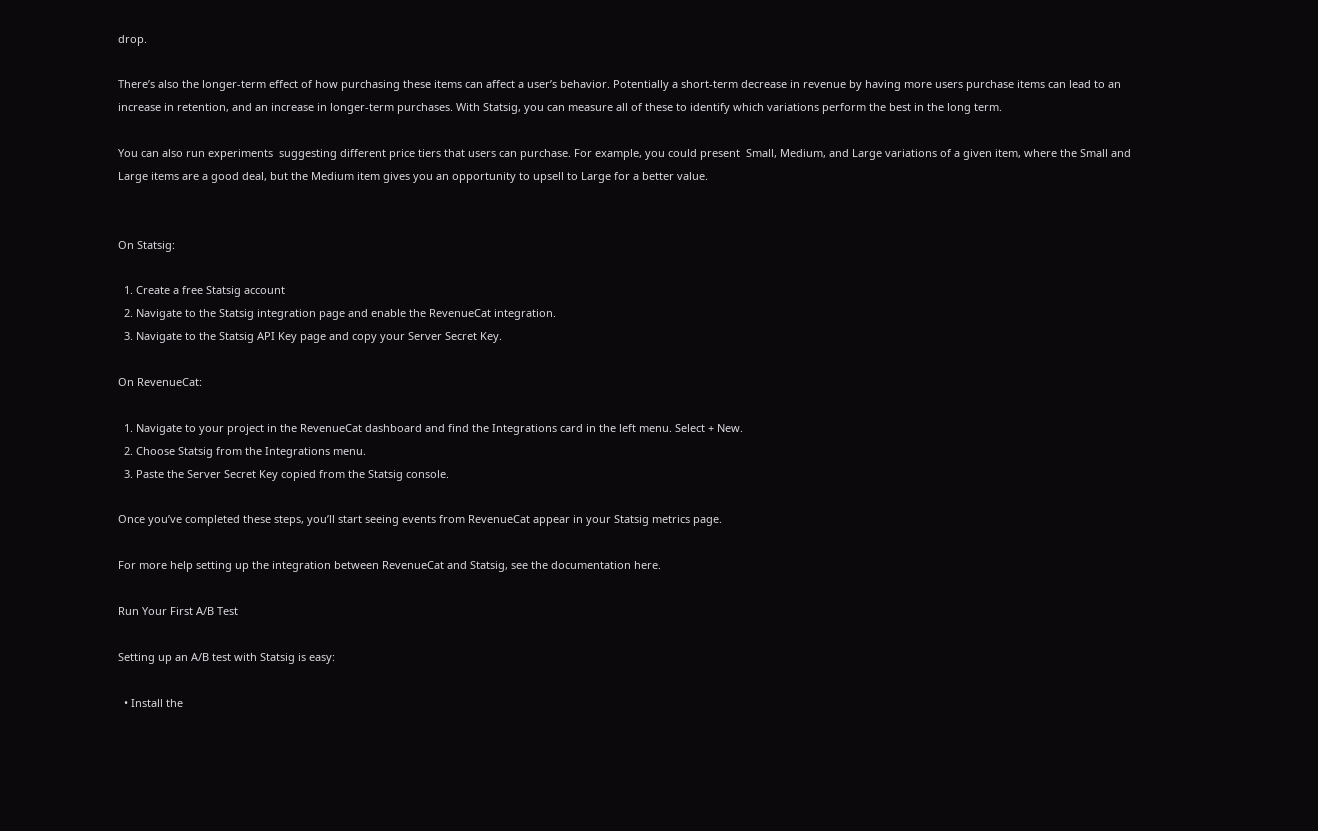drop.

There’s also the longer-term effect of how purchasing these items can affect a user’s behavior. Potentially a short-term decrease in revenue by having more users purchase items can lead to an increase in retention, and an increase in longer-term purchases. With Statsig, you can measure all of these to identify which variations perform the best in the long term.

You can also run experiments  suggesting different price tiers that users can purchase. For example, you could present  Small, Medium, and Large variations of a given item, where the Small and Large items are a good deal, but the Medium item gives you an opportunity to upsell to Large for a better value.


On Statsig:

  1. Create a free Statsig account
  2. Navigate to the Statsig integration page and enable the RevenueCat integration.
  3. Navigate to the Statsig API Key page and copy your Server Secret Key.

On RevenueCat:

  1. Navigate to your project in the RevenueCat dashboard and find the Integrations card in the left menu. Select + New.
  2. Choose Statsig from the Integrations menu.
  3. Paste the Server Secret Key copied from the Statsig console.

Once you’ve completed these steps, you’ll start seeing events from RevenueCat appear in your Statsig metrics page.

For more help setting up the integration between RevenueCat and Statsig, see the documentation here.

Run Your First A/B Test

Setting up an A/B test with Statsig is easy:

  • Install the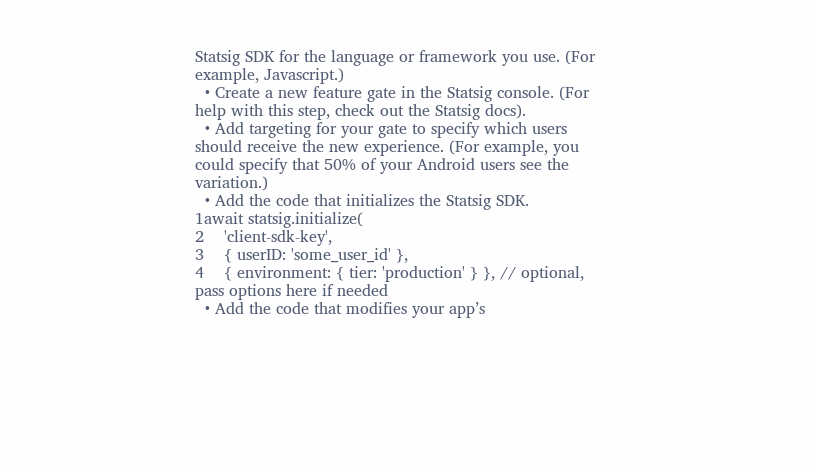Statsig SDK for the language or framework you use. (For example, Javascript.)
  • Create a new feature gate in the Statsig console. (For help with this step, check out the Statsig docs).
  • Add targeting for your gate to specify which users should receive the new experience. (For example, you could specify that 50% of your Android users see the variation.)
  • Add the code that initializes the Statsig SDK.
1await statsig.initialize(
2    'client-sdk-key',
3    { userID: 'some_user_id' },
4    { environment: { tier: 'production' } }, // optional, pass options here if needed
  • Add the code that modifies your app’s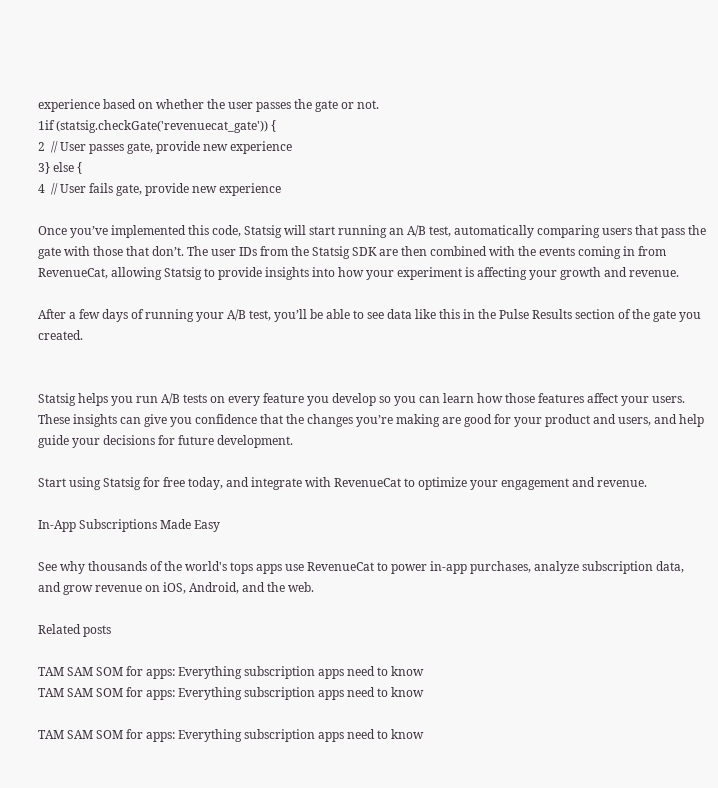experience based on whether the user passes the gate or not.
1if (statsig.checkGate('revenuecat_gate')) {
2  // User passes gate, provide new experience
3} else {
4  // User fails gate, provide new experience

Once you’ve implemented this code, Statsig will start running an A/B test, automatically comparing users that pass the gate with those that don’t. The user IDs from the Statsig SDK are then combined with the events coming in from RevenueCat, allowing Statsig to provide insights into how your experiment is affecting your growth and revenue.

After a few days of running your A/B test, you’ll be able to see data like this in the Pulse Results section of the gate you created.


Statsig helps you run A/B tests on every feature you develop so you can learn how those features affect your users. These insights can give you confidence that the changes you’re making are good for your product and users, and help guide your decisions for future development.

Start using Statsig for free today, and integrate with RevenueCat to optimize your engagement and revenue.

In-App Subscriptions Made Easy

See why thousands of the world's tops apps use RevenueCat to power in-app purchases, analyze subscription data, and grow revenue on iOS, Android, and the web.

Related posts

TAM SAM SOM for apps: Everything subscription apps need to know
TAM SAM SOM for apps: Everything subscription apps need to know

TAM SAM SOM for apps: Everything subscription apps need to know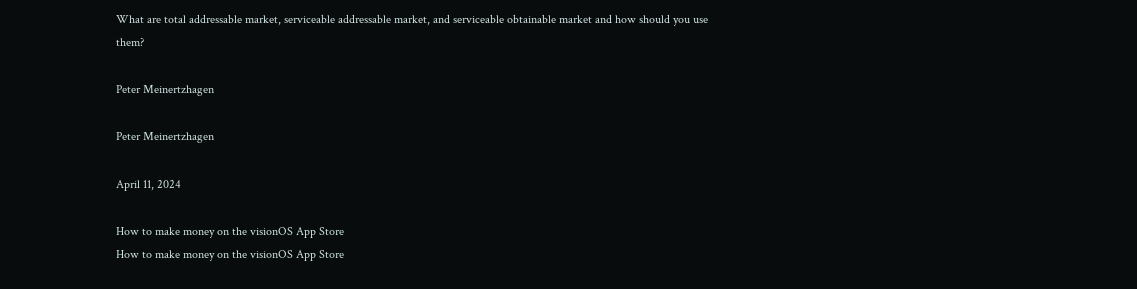What are total addressable market, serviceable addressable market, and serviceable obtainable market and how should you use them?

Peter Meinertzhagen

Peter Meinertzhagen

April 11, 2024

How to make money on the visionOS App Store
How to make money on the visionOS App Store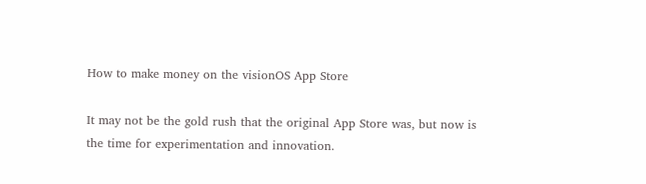How to make money on the visionOS App Store

It may not be the gold rush that the original App Store was, but now is the time for experimentation and innovation.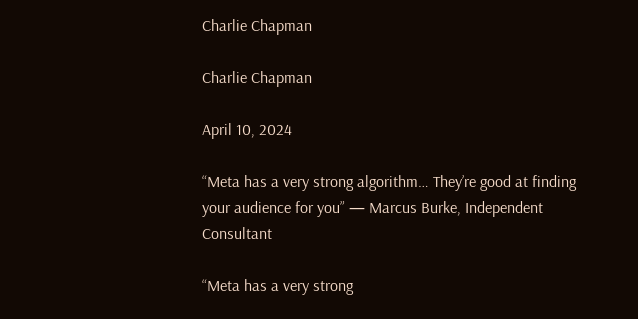Charlie Chapman

Charlie Chapman

April 10, 2024

“Meta has a very strong algorithm… They’re good at finding your audience for you” — Marcus Burke, Independent Consultant

“Meta has a very strong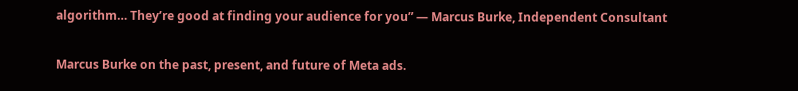algorithm… They’re good at finding your audience for you” — Marcus Burke, Independent Consultant

Marcus Burke on the past, present, and future of Meta ads.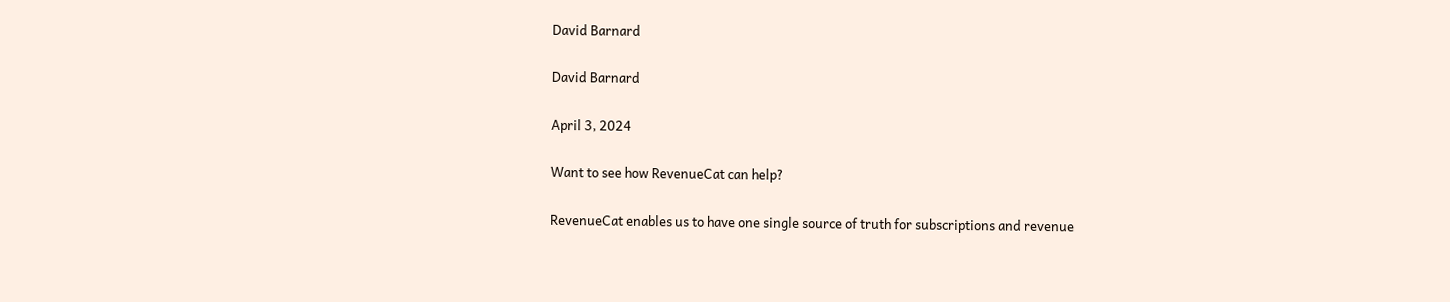David Barnard

David Barnard

April 3, 2024

Want to see how RevenueCat can help?

RevenueCat enables us to have one single source of truth for subscriptions and revenue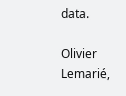data.

Olivier Lemarié,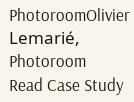PhotoroomOlivier Lemarié, Photoroom
Read Case Study